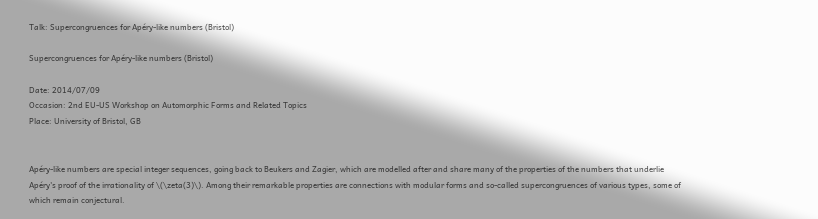Talk: Supercongruences for Apéry-like numbers (Bristol)

Supercongruences for Apéry-like numbers (Bristol)

Date: 2014/07/09
Occasion: 2nd EU-US Workshop on Automorphic Forms and Related Topics
Place: University of Bristol, GB


Apéry-like numbers are special integer sequences, going back to Beukers and Zagier, which are modelled after and share many of the properties of the numbers that underlie Apéry's proof of the irrationality of \(\zeta(3)\). Among their remarkable properties are connections with modular forms and so-called supercongruences of various types, some of which remain conjectural.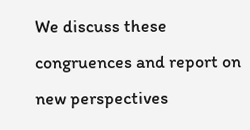We discuss these congruences and report on new perspectives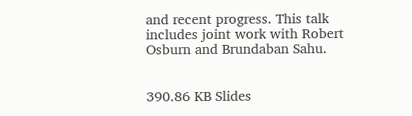and recent progress. This talk includes joint work with Robert Osburn and Brundaban Sahu.


390.86 KB Slides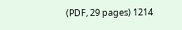(PDF, 29 pages) 1214